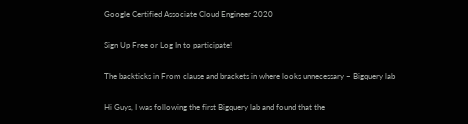Google Certified Associate Cloud Engineer 2020

Sign Up Free or Log In to participate!

The backticks in From clause and brackets in where looks unnecessary – Bigquery lab

Hi Guys, I was following the first Bigquery lab and found that the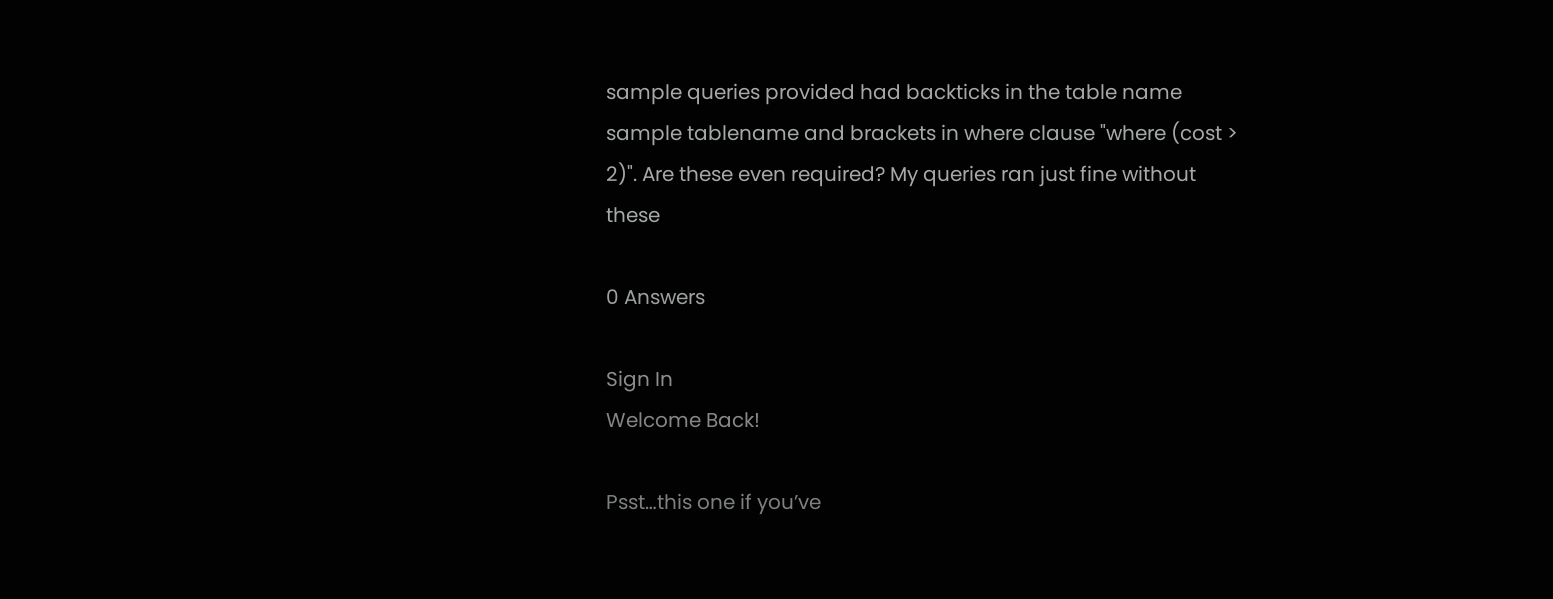sample queries provided had backticks in the table name sample tablename and brackets in where clause "where (cost > 2)". Are these even required? My queries ran just fine without these

0 Answers

Sign In
Welcome Back!

Psst…this one if you’ve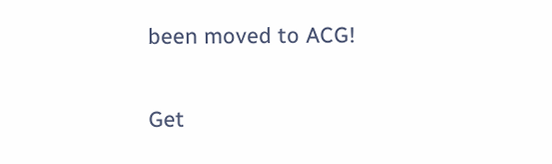been moved to ACG!

Get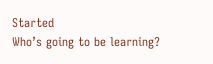Started
Who’s going to be learning?